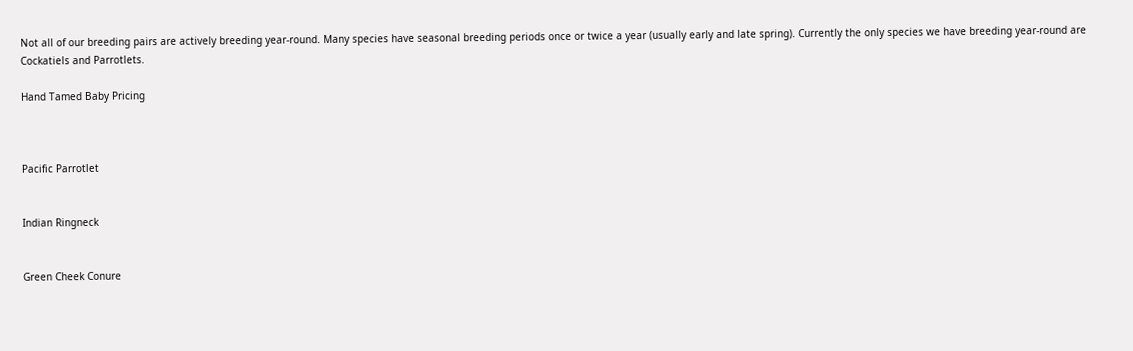Not all of our breeding pairs are actively breeding year-round. Many species have seasonal breeding periods once or twice a year (usually early and late spring). Currently the only species we have breeding year-round are Cockatiels and Parrotlets.

Hand Tamed Baby Pricing



Pacific Parrotlet


Indian Ringneck


Green Cheek Conure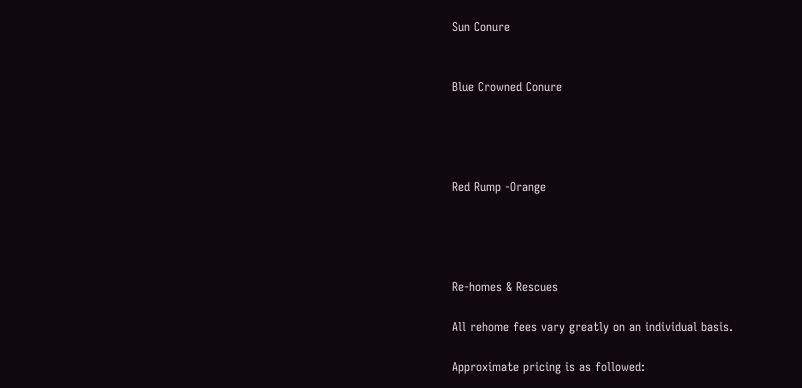Sun Conure


Blue Crowned Conure




Red Rump -Orange




Re-homes & Rescues

All rehome fees vary greatly on an individual basis.

Approximate pricing is as followed: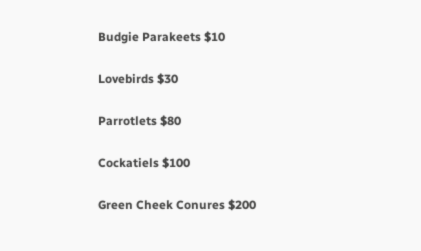Budgie Parakeets $10

Lovebirds $30

Parrotlets $80

Cockatiels $100

Green Cheek Conures $200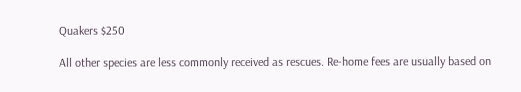Quakers $250

All other species are less commonly received as rescues. Re-home fees are usually based on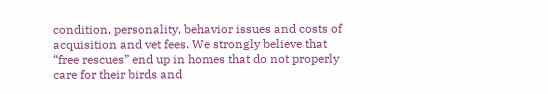condition, personality, behavior issues and costs of acquisition and vet fees. We strongly believe that “free rescues” end up in homes that do not properly care for their birds and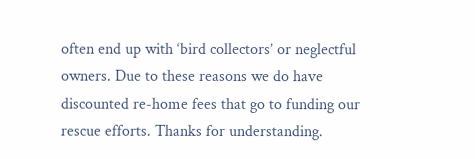often end up with ‘bird collectors’ or neglectful owners. Due to these reasons we do have discounted re-home fees that go to funding our rescue efforts. Thanks for understanding.